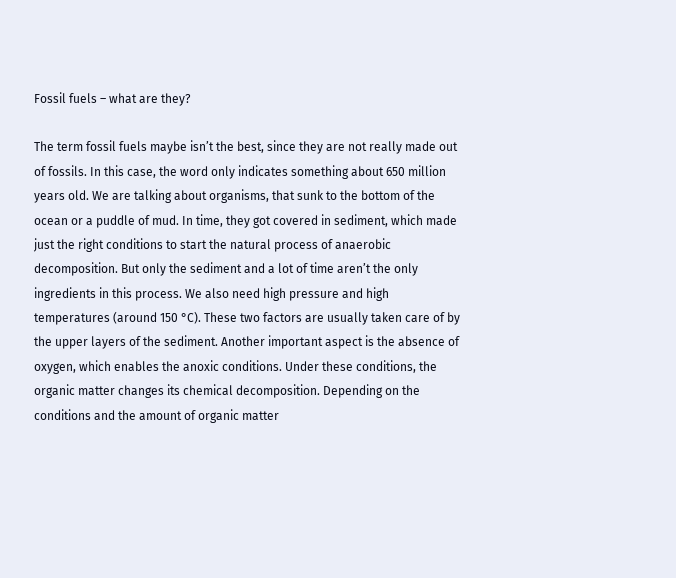Fossil fuels – what are they?

The term fossil fuels maybe isn’t the best, since they are not really made out of fossils. In this case, the word only indicates something about 650 million years old. We are talking about organisms, that sunk to the bottom of the ocean or a puddle of mud. In time, they got covered in sediment, which made just the right conditions to start the natural process of anaerobic decomposition. But only the sediment and a lot of time aren’t the only ingredients in this process. We also need high pressure and high temperatures (around 150 °C). These two factors are usually taken care of by the upper layers of the sediment. Another important aspect is the absence of oxygen, which enables the anoxic conditions. Under these conditions, the organic matter changes its chemical decomposition. Depending on the conditions and the amount of organic matter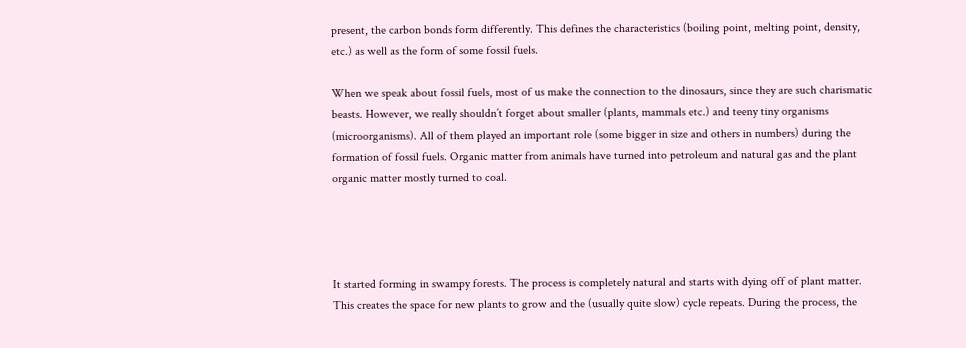present, the carbon bonds form differently. This defines the characteristics (boiling point, melting point, density, etc.) as well as the form of some fossil fuels.

When we speak about fossil fuels, most of us make the connection to the dinosaurs, since they are such charismatic beasts. However, we really shouldn’t forget about smaller (plants, mammals etc.) and teeny tiny organisms (microorganisms). All of them played an important role (some bigger in size and others in numbers) during the formation of fossil fuels. Organic matter from animals have turned into petroleum and natural gas and the plant organic matter mostly turned to coal.




It started forming in swampy forests. The process is completely natural and starts with dying off of plant matter. This creates the space for new plants to grow and the (usually quite slow) cycle repeats. During the process, the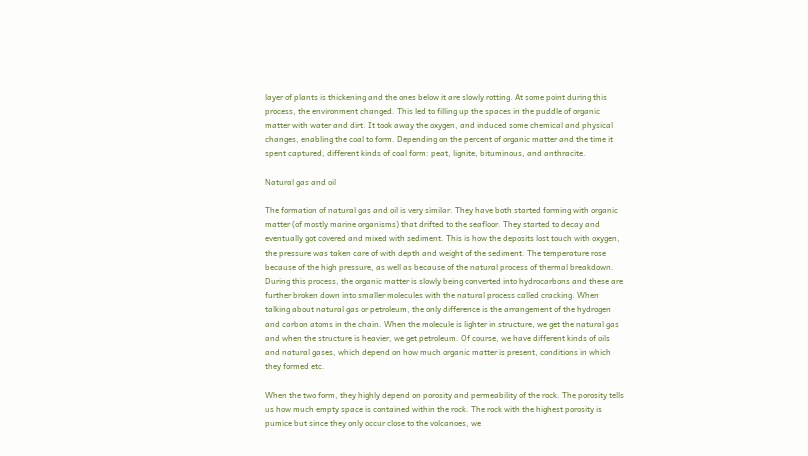layer of plants is thickening and the ones below it are slowly rotting. At some point during this process, the environment changed. This led to filling up the spaces in the puddle of organic matter with water and dirt. It took away the oxygen, and induced some chemical and physical changes, enabling the coal to form. Depending on the percent of organic matter and the time it spent captured, different kinds of coal form: peat, lignite, bituminous, and anthracite.

Natural gas and oil

The formation of natural gas and oil is very similar. They have both started forming with organic matter (of mostly marine organisms) that drifted to the seafloor. They started to decay and eventually got covered and mixed with sediment. This is how the deposits lost touch with oxygen, the pressure was taken care of with depth and weight of the sediment. The temperature rose because of the high pressure, as well as because of the natural process of thermal breakdown. During this process, the organic matter is slowly being converted into hydrocarbons and these are further broken down into smaller molecules with the natural process called cracking. When talking about natural gas or petroleum, the only difference is the arrangement of the hydrogen and carbon atoms in the chain. When the molecule is lighter in structure, we get the natural gas and when the structure is heavier, we get petroleum. Of course, we have different kinds of oils and natural gases, which depend on how much organic matter is present, conditions in which they formed etc.

When the two form, they highly depend on porosity and permeability of the rock. The porosity tells us how much empty space is contained within the rock. The rock with the highest porosity is pumice but since they only occur close to the volcanoes, we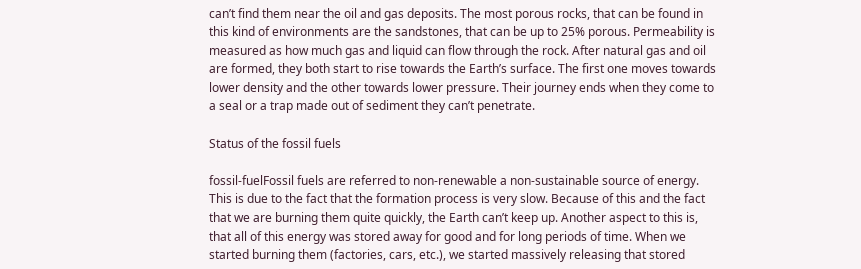can’t find them near the oil and gas deposits. The most porous rocks, that can be found in this kind of environments are the sandstones, that can be up to 25% porous. Permeability is measured as how much gas and liquid can flow through the rock. After natural gas and oil are formed, they both start to rise towards the Earth’s surface. The first one moves towards lower density and the other towards lower pressure. Their journey ends when they come to a seal or a trap made out of sediment they can’t penetrate.

Status of the fossil fuels

fossil-fuelFossil fuels are referred to non-renewable a non-sustainable source of energy. This is due to the fact that the formation process is very slow. Because of this and the fact that we are burning them quite quickly, the Earth can’t keep up. Another aspect to this is, that all of this energy was stored away for good and for long periods of time. When we started burning them (factories, cars, etc.), we started massively releasing that stored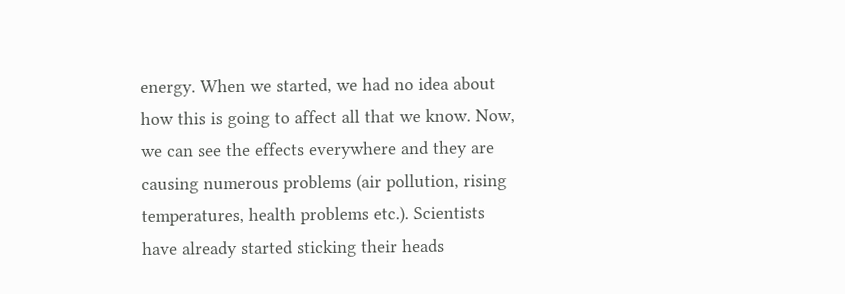energy. When we started, we had no idea about how this is going to affect all that we know. Now, we can see the effects everywhere and they are causing numerous problems (air pollution, rising temperatures, health problems etc.). Scientists have already started sticking their heads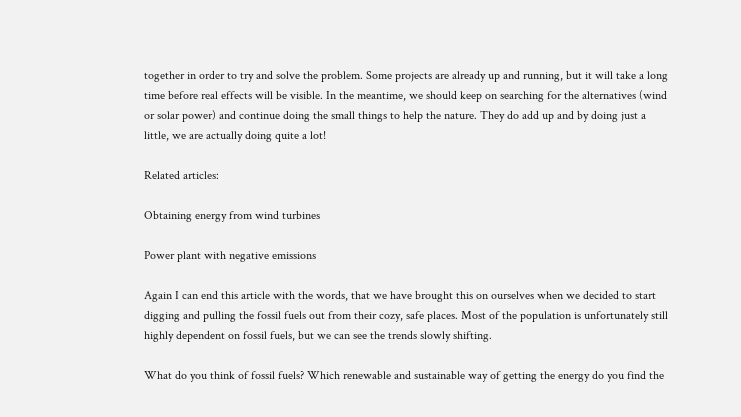together in order to try and solve the problem. Some projects are already up and running, but it will take a long time before real effects will be visible. In the meantime, we should keep on searching for the alternatives (wind or solar power) and continue doing the small things to help the nature. They do add up and by doing just a little, we are actually doing quite a lot!

Related articles:

Obtaining energy from wind turbines

Power plant with negative emissions

Again I can end this article with the words, that we have brought this on ourselves when we decided to start digging and pulling the fossil fuels out from their cozy, safe places. Most of the population is unfortunately still highly dependent on fossil fuels, but we can see the trends slowly shifting.

What do you think of fossil fuels? Which renewable and sustainable way of getting the energy do you find the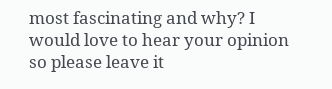most fascinating and why? I would love to hear your opinion so please leave it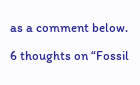as a comment below.

6 thoughts on “Fossil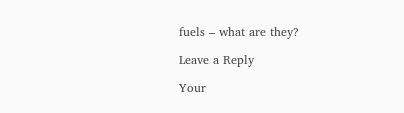fuels – what are they?

Leave a Reply

Your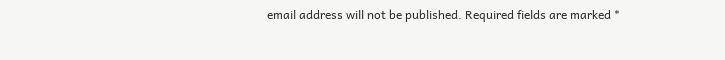email address will not be published. Required fields are marked *